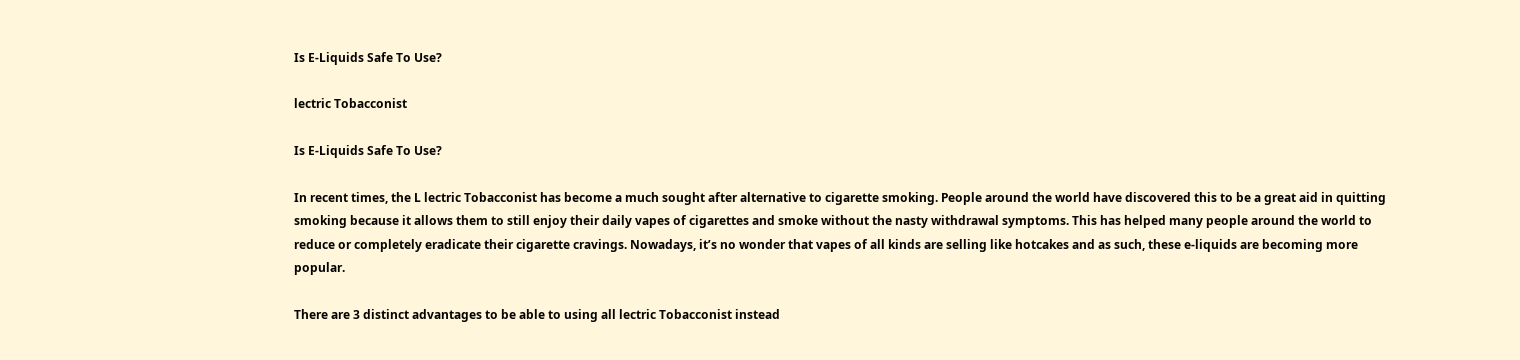Is E-Liquids Safe To Use?

lectric Tobacconist

Is E-Liquids Safe To Use?

In recent times, the L lectric Tobacconist has become a much sought after alternative to cigarette smoking. People around the world have discovered this to be a great aid in quitting smoking because it allows them to still enjoy their daily vapes of cigarettes and smoke without the nasty withdrawal symptoms. This has helped many people around the world to reduce or completely eradicate their cigarette cravings. Nowadays, it’s no wonder that vapes of all kinds are selling like hotcakes and as such, these e-liquids are becoming more popular.

There are 3 distinct advantages to be able to using all lectric Tobacconist instead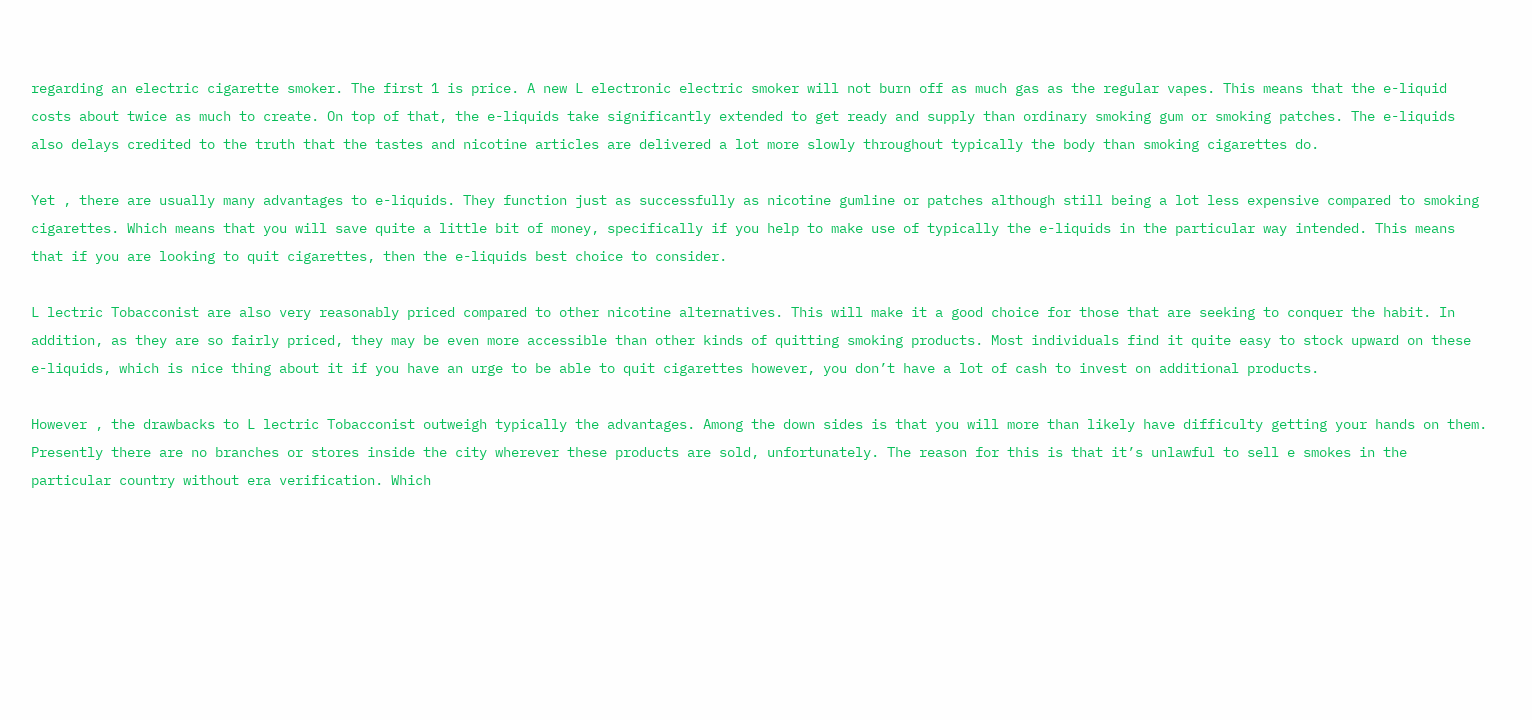regarding an electric cigarette smoker. The first 1 is price. A new L electronic electric smoker will not burn off as much gas as the regular vapes. This means that the e-liquid costs about twice as much to create. On top of that, the e-liquids take significantly extended to get ready and supply than ordinary smoking gum or smoking patches. The e-liquids also delays credited to the truth that the tastes and nicotine articles are delivered a lot more slowly throughout typically the body than smoking cigarettes do.

Yet , there are usually many advantages to e-liquids. They function just as successfully as nicotine gumline or patches although still being a lot less expensive compared to smoking cigarettes. Which means that you will save quite a little bit of money, specifically if you help to make use of typically the e-liquids in the particular way intended. This means that if you are looking to quit cigarettes, then the e-liquids best choice to consider.

L lectric Tobacconist are also very reasonably priced compared to other nicotine alternatives. This will make it a good choice for those that are seeking to conquer the habit. In addition, as they are so fairly priced, they may be even more accessible than other kinds of quitting smoking products. Most individuals find it quite easy to stock upward on these e-liquids, which is nice thing about it if you have an urge to be able to quit cigarettes however, you don’t have a lot of cash to invest on additional products.

However , the drawbacks to L lectric Tobacconist outweigh typically the advantages. Among the down sides is that you will more than likely have difficulty getting your hands on them. Presently there are no branches or stores inside the city wherever these products are sold, unfortunately. The reason for this is that it’s unlawful to sell e smokes in the particular country without era verification. Which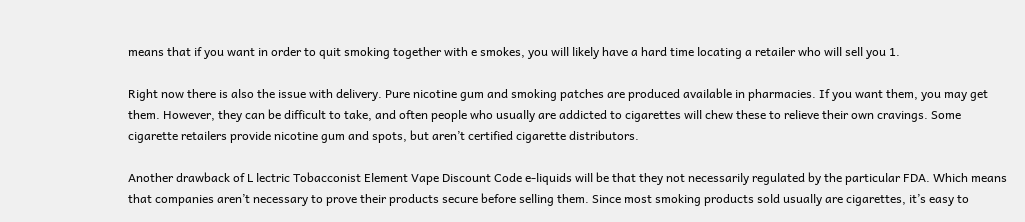means that if you want in order to quit smoking together with e smokes, you will likely have a hard time locating a retailer who will sell you 1.

Right now there is also the issue with delivery. Pure nicotine gum and smoking patches are produced available in pharmacies. If you want them, you may get them. However, they can be difficult to take, and often people who usually are addicted to cigarettes will chew these to relieve their own cravings. Some cigarette retailers provide nicotine gum and spots, but aren’t certified cigarette distributors.

Another drawback of L lectric Tobacconist Element Vape Discount Code e-liquids will be that they not necessarily regulated by the particular FDA. Which means that companies aren’t necessary to prove their products secure before selling them. Since most smoking products sold usually are cigarettes, it’s easy to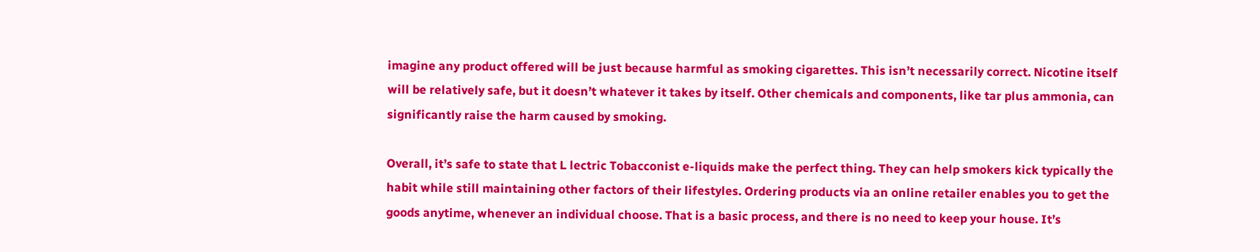imagine any product offered will be just because harmful as smoking cigarettes. This isn’t necessarily correct. Nicotine itself will be relatively safe, but it doesn’t whatever it takes by itself. Other chemicals and components, like tar plus ammonia, can significantly raise the harm caused by smoking.

Overall, it’s safe to state that L lectric Tobacconist e-liquids make the perfect thing. They can help smokers kick typically the habit while still maintaining other factors of their lifestyles. Ordering products via an online retailer enables you to get the goods anytime, whenever an individual choose. That is a basic process, and there is no need to keep your house. It’s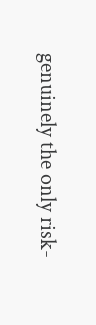genuinely the only risk-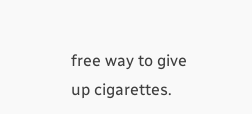free way to give up cigarettes.